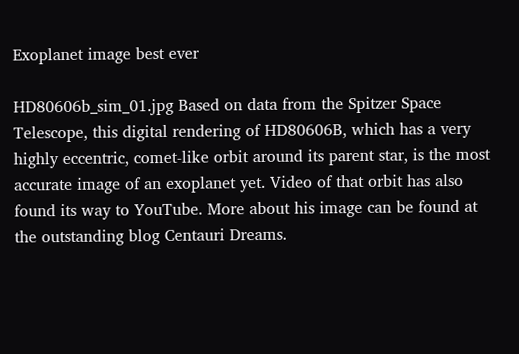Exoplanet image best ever

HD80606b_sim_01.jpg Based on data from the Spitzer Space Telescope, this digital rendering of HD80606B, which has a very highly eccentric, comet-like orbit around its parent star, is the most accurate image of an exoplanet yet. Video of that orbit has also found its way to YouTube. More about his image can be found at the outstanding blog Centauri Dreams.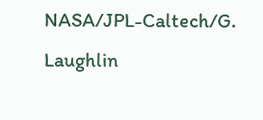NASA/JPL-Caltech/G. Laughlin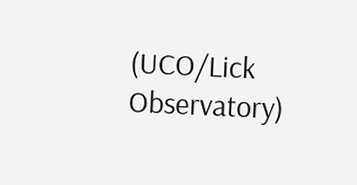(UCO/Lick Observatory)